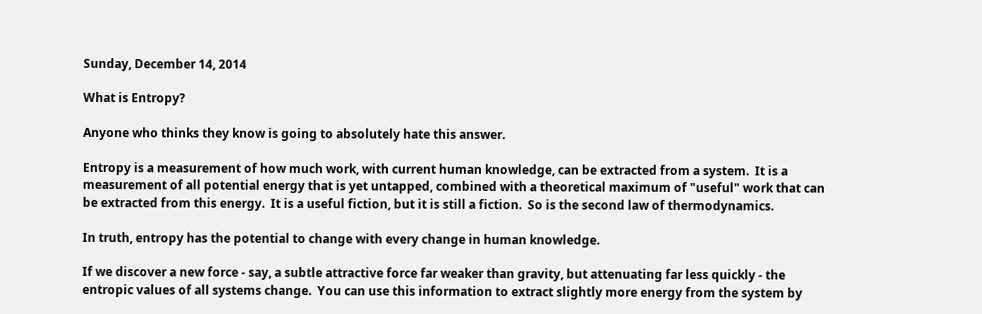Sunday, December 14, 2014

What is Entropy?

Anyone who thinks they know is going to absolutely hate this answer.

Entropy is a measurement of how much work, with current human knowledge, can be extracted from a system.  It is a measurement of all potential energy that is yet untapped, combined with a theoretical maximum of "useful" work that can be extracted from this energy.  It is a useful fiction, but it is still a fiction.  So is the second law of thermodynamics.

In truth, entropy has the potential to change with every change in human knowledge.

If we discover a new force - say, a subtle attractive force far weaker than gravity, but attenuating far less quickly - the entropic values of all systems change.  You can use this information to extract slightly more energy from the system by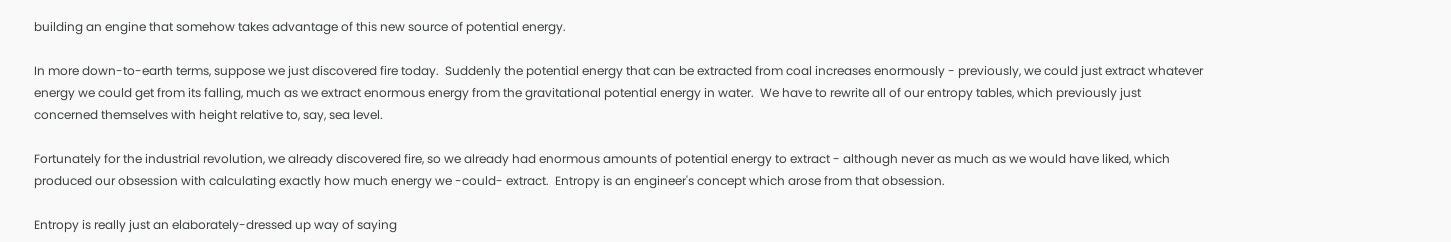building an engine that somehow takes advantage of this new source of potential energy.

In more down-to-earth terms, suppose we just discovered fire today.  Suddenly the potential energy that can be extracted from coal increases enormously - previously, we could just extract whatever energy we could get from its falling, much as we extract enormous energy from the gravitational potential energy in water.  We have to rewrite all of our entropy tables, which previously just concerned themselves with height relative to, say, sea level.

Fortunately for the industrial revolution, we already discovered fire, so we already had enormous amounts of potential energy to extract - although never as much as we would have liked, which produced our obsession with calculating exactly how much energy we -could- extract.  Entropy is an engineer's concept which arose from that obsession.

Entropy is really just an elaborately-dressed up way of saying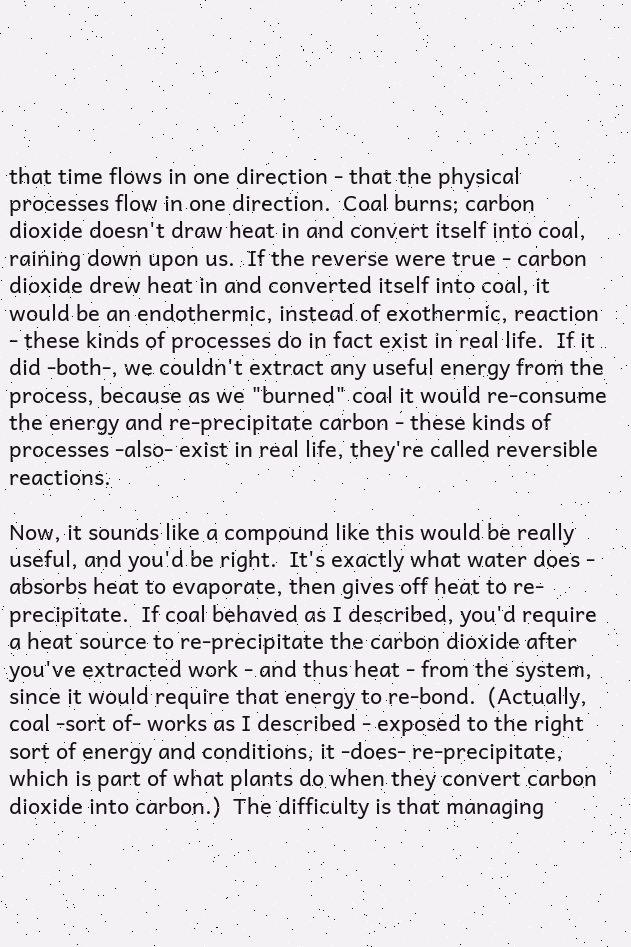that time flows in one direction - that the physical processes flow in one direction.  Coal burns; carbon dioxide doesn't draw heat in and convert itself into coal, raining down upon us.  If the reverse were true - carbon dioxide drew heat in and converted itself into coal, it would be an endothermic, instead of exothermic, reaction - these kinds of processes do in fact exist in real life.  If it did -both-, we couldn't extract any useful energy from the process, because as we "burned" coal it would re-consume the energy and re-precipitate carbon - these kinds of processes -also- exist in real life, they're called reversible reactions.

Now, it sounds like a compound like this would be really useful, and you'd be right.  It's exactly what water does - absorbs heat to evaporate, then gives off heat to re-precipitate.  If coal behaved as I described, you'd require a heat source to re-precipitate the carbon dioxide after you've extracted work - and thus heat - from the system, since it would require that energy to re-bond.  (Actually, coal -sort of- works as I described - exposed to the right sort of energy and conditions, it -does- re-precipitate, which is part of what plants do when they convert carbon dioxide into carbon.)  The difficulty is that managing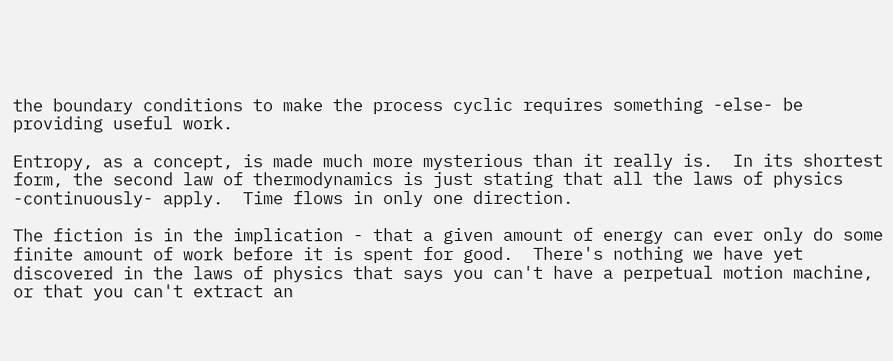the boundary conditions to make the process cyclic requires something -else- be providing useful work.

Entropy, as a concept, is made much more mysterious than it really is.  In its shortest form, the second law of thermodynamics is just stating that all the laws of physics -continuously- apply.  Time flows in only one direction.

The fiction is in the implication - that a given amount of energy can ever only do some finite amount of work before it is spent for good.  There's nothing we have yet discovered in the laws of physics that says you can't have a perpetual motion machine, or that you can't extract an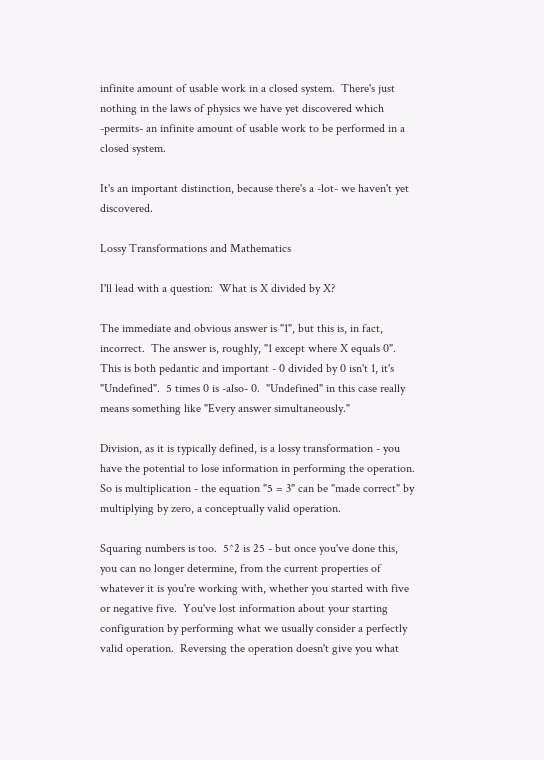infinite amount of usable work in a closed system.  There's just nothing in the laws of physics we have yet discovered which -permits- an infinite amount of usable work to be performed in a closed system.

It's an important distinction, because there's a -lot- we haven't yet discovered.

Lossy Transformations and Mathematics

I'll lead with a question:  What is X divided by X?

The immediate and obvious answer is "1", but this is, in fact, incorrect.  The answer is, roughly, "1 except where X equals 0".  This is both pedantic and important - 0 divided by 0 isn't 1, it's "Undefined".  5 times 0 is -also- 0.  "Undefined" in this case really means something like "Every answer simultaneously."

Division, as it is typically defined, is a lossy transformation - you have the potential to lose information in performing the operation.  So is multiplication - the equation "5 = 3" can be "made correct" by multiplying by zero, a conceptually valid operation.

Squaring numbers is too.  5^2 is 25 - but once you've done this, you can no longer determine, from the current properties of whatever it is you're working with, whether you started with five or negative five.  You've lost information about your starting configuration by performing what we usually consider a perfectly valid operation.  Reversing the operation doesn't give you what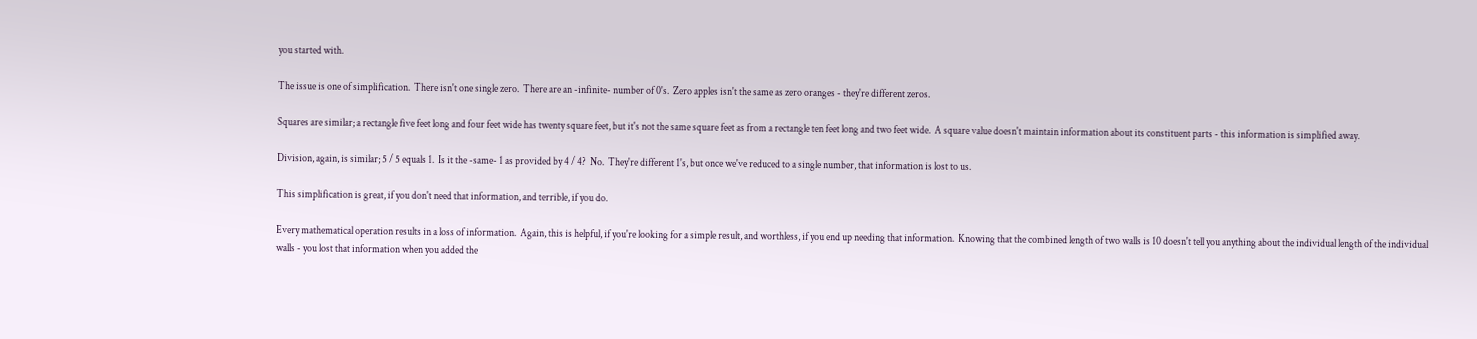you started with.

The issue is one of simplification.  There isn't one single zero.  There are an -infinite- number of 0's.  Zero apples isn't the same as zero oranges - they're different zeros.

Squares are similar; a rectangle five feet long and four feet wide has twenty square feet, but it's not the same square feet as from a rectangle ten feet long and two feet wide.  A square value doesn't maintain information about its constituent parts - this information is simplified away.

Division, again, is similar; 5 / 5 equals 1.  Is it the -same- 1 as provided by 4 / 4?  No.  They're different 1's, but once we've reduced to a single number, that information is lost to us.

This simplification is great, if you don't need that information, and terrible, if you do.

Every mathematical operation results in a loss of information.  Again, this is helpful, if you're looking for a simple result, and worthless, if you end up needing that information.  Knowing that the combined length of two walls is 10 doesn't tell you anything about the individual length of the individual walls - you lost that information when you added the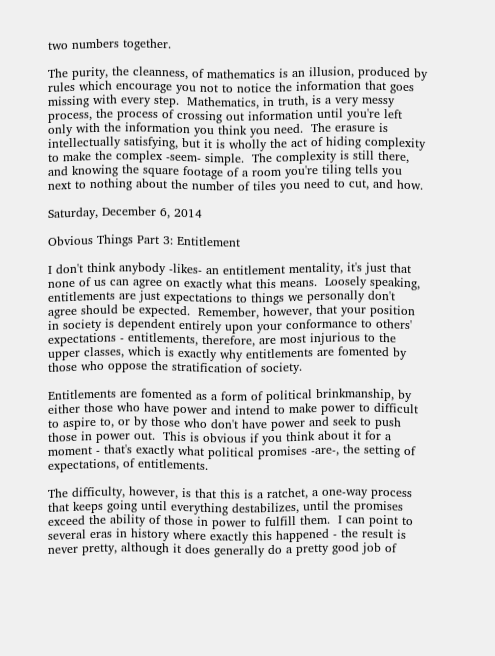two numbers together.

The purity, the cleanness, of mathematics is an illusion, produced by rules which encourage you not to notice the information that goes missing with every step.  Mathematics, in truth, is a very messy process, the process of crossing out information until you're left only with the information you think you need.  The erasure is intellectually satisfying, but it is wholly the act of hiding complexity to make the complex -seem- simple.  The complexity is still there, and knowing the square footage of a room you're tiling tells you next to nothing about the number of tiles you need to cut, and how.

Saturday, December 6, 2014

Obvious Things Part 3: Entitlement

I don't think anybody -likes- an entitlement mentality, it's just that none of us can agree on exactly what this means.  Loosely speaking, entitlements are just expectations to things we personally don't agree should be expected.  Remember, however, that your position in society is dependent entirely upon your conformance to others' expectations - entitlements, therefore, are most injurious to the upper classes, which is exactly why entitlements are fomented by those who oppose the stratification of society.

Entitlements are fomented as a form of political brinkmanship, by either those who have power and intend to make power to difficult to aspire to, or by those who don't have power and seek to push those in power out.  This is obvious if you think about it for a moment - that's exactly what political promises -are-, the setting of expectations, of entitlements.

The difficulty, however, is that this is a ratchet, a one-way process that keeps going until everything destabilizes, until the promises exceed the ability of those in power to fulfill them.  I can point to several eras in history where exactly this happened - the result is never pretty, although it does generally do a pretty good job of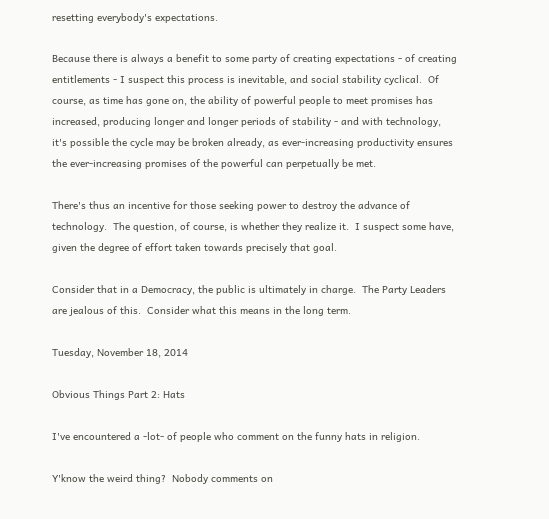resetting everybody's expectations.

Because there is always a benefit to some party of creating expectations - of creating entitlements - I suspect this process is inevitable, and social stability cyclical.  Of course, as time has gone on, the ability of powerful people to meet promises has increased, producing longer and longer periods of stability - and with technology, it's possible the cycle may be broken already, as ever-increasing productivity ensures the ever-increasing promises of the powerful can perpetually be met.

There's thus an incentive for those seeking power to destroy the advance of technology.  The question, of course, is whether they realize it.  I suspect some have, given the degree of effort taken towards precisely that goal.

Consider that in a Democracy, the public is ultimately in charge.  The Party Leaders are jealous of this.  Consider what this means in the long term.

Tuesday, November 18, 2014

Obvious Things Part 2: Hats

I've encountered a -lot- of people who comment on the funny hats in religion.

Y'know the weird thing?  Nobody comments on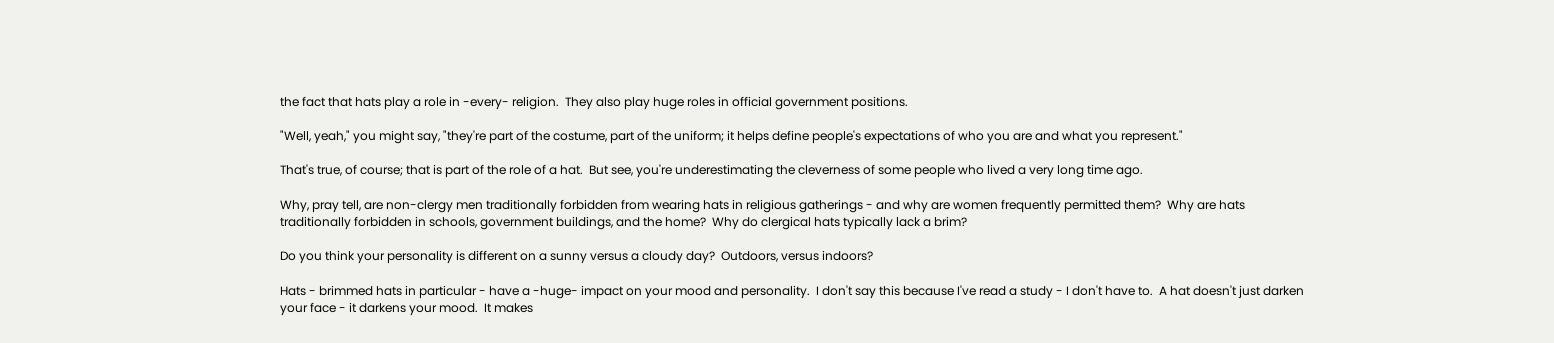the fact that hats play a role in -every- religion.  They also play huge roles in official government positions.

"Well, yeah," you might say, "they're part of the costume, part of the uniform; it helps define people's expectations of who you are and what you represent."

That's true, of course; that is part of the role of a hat.  But see, you're underestimating the cleverness of some people who lived a very long time ago.

Why, pray tell, are non-clergy men traditionally forbidden from wearing hats in religious gatherings - and why are women frequently permitted them?  Why are hats traditionally forbidden in schools, government buildings, and the home?  Why do clergical hats typically lack a brim?

Do you think your personality is different on a sunny versus a cloudy day?  Outdoors, versus indoors?

Hats - brimmed hats in particular - have a -huge- impact on your mood and personality.  I don't say this because I've read a study - I don't have to.  A hat doesn't just darken your face - it darkens your mood.  It makes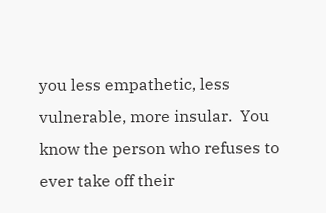you less empathetic, less vulnerable, more insular.  You know the person who refuses to ever take off their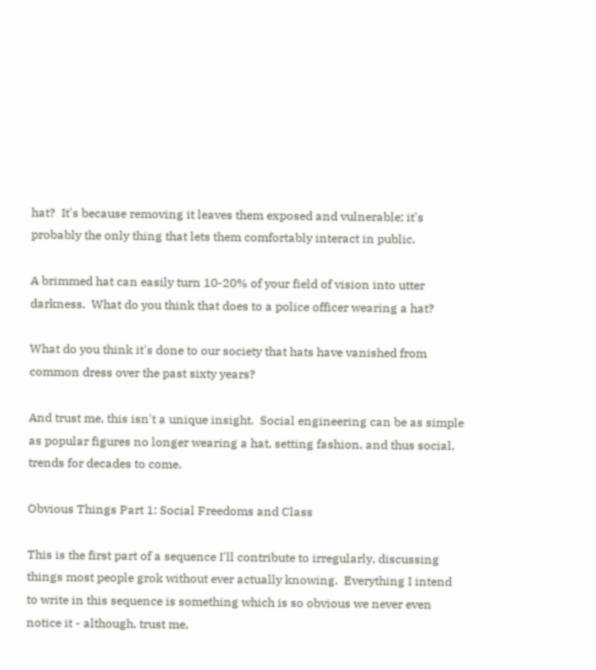hat?  It's because removing it leaves them exposed and vulnerable; it's probably the only thing that lets them comfortably interact in public.

A brimmed hat can easily turn 10-20% of your field of vision into utter darkness.  What do you think that does to a police officer wearing a hat?

What do you think it's done to our society that hats have vanished from common dress over the past sixty years?

And trust me, this isn't a unique insight.  Social engineering can be as simple as popular figures no longer wearing a hat, setting fashion, and thus social, trends for decades to come.

Obvious Things Part 1: Social Freedoms and Class

This is the first part of a sequence I'll contribute to irregularly, discussing things most people grok without ever actually knowing.  Everything I intend to write in this sequence is something which is so obvious we never even notice it - although, trust me,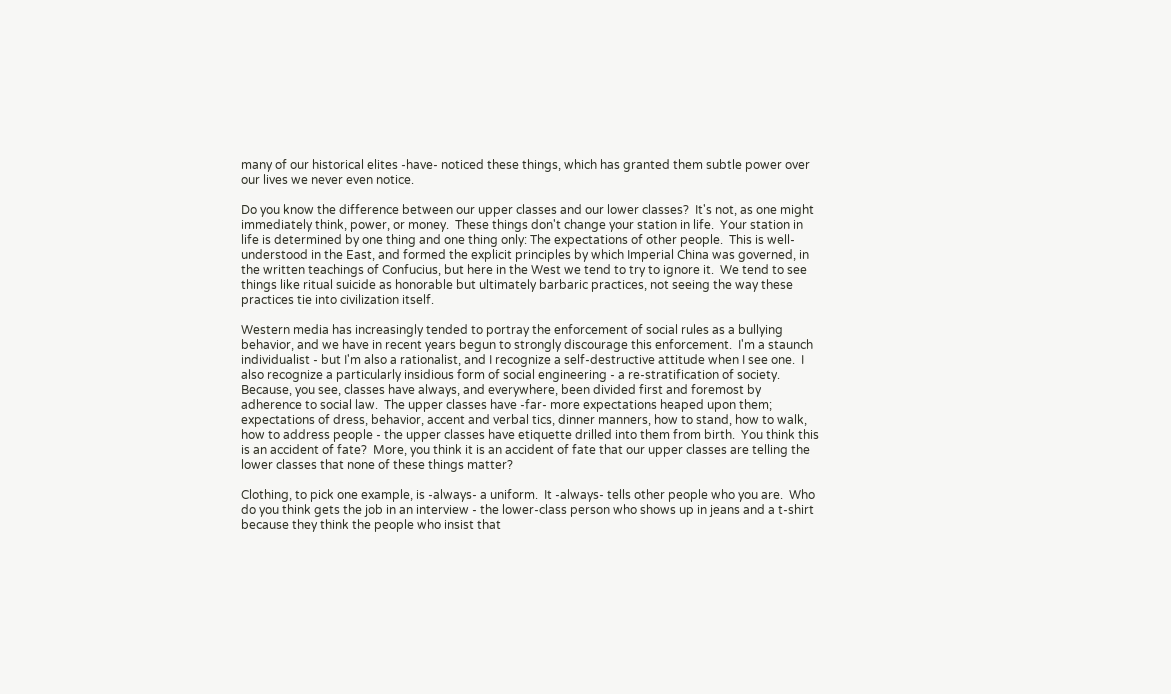many of our historical elites -have- noticed these things, which has granted them subtle power over our lives we never even notice.

Do you know the difference between our upper classes and our lower classes?  It's not, as one might immediately think, power, or money.  These things don't change your station in life.  Your station in life is determined by one thing and one thing only: The expectations of other people.  This is well-understood in the East, and formed the explicit principles by which Imperial China was governed, in the written teachings of Confucius, but here in the West we tend to try to ignore it.  We tend to see things like ritual suicide as honorable but ultimately barbaric practices, not seeing the way these practices tie into civilization itself.

Western media has increasingly tended to portray the enforcement of social rules as a bullying behavior, and we have in recent years begun to strongly discourage this enforcement.  I'm a staunch individualist - but I'm also a rationalist, and I recognize a self-destructive attitude when I see one.  I also recognize a particularly insidious form of social engineering - a re-stratification of society.  Because, you see, classes have always, and everywhere, been divided first and foremost by adherence to social law.  The upper classes have -far- more expectations heaped upon them; expectations of dress, behavior, accent and verbal tics, dinner manners, how to stand, how to walk, how to address people - the upper classes have etiquette drilled into them from birth.  You think this is an accident of fate?  More, you think it is an accident of fate that our upper classes are telling the lower classes that none of these things matter?

Clothing, to pick one example, is -always- a uniform.  It -always- tells other people who you are.  Who do you think gets the job in an interview - the lower-class person who shows up in jeans and a t-shirt because they think the people who insist that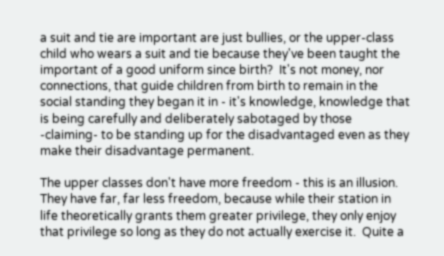a suit and tie are important are just bullies, or the upper-class child who wears a suit and tie because they've been taught the important of a good uniform since birth?  It's not money, nor connections, that guide children from birth to remain in the social standing they began it in - it's knowledge, knowledge that is being carefully and deliberately sabotaged by those -claiming- to be standing up for the disadvantaged even as they make their disadvantage permanent.

The upper classes don't have more freedom - this is an illusion.  They have far, far less freedom, because while their station in life theoretically grants them greater privilege, they only enjoy that privilege so long as they do not actually exercise it.  Quite a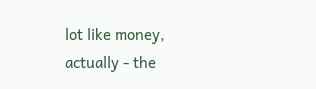lot like money, actually - the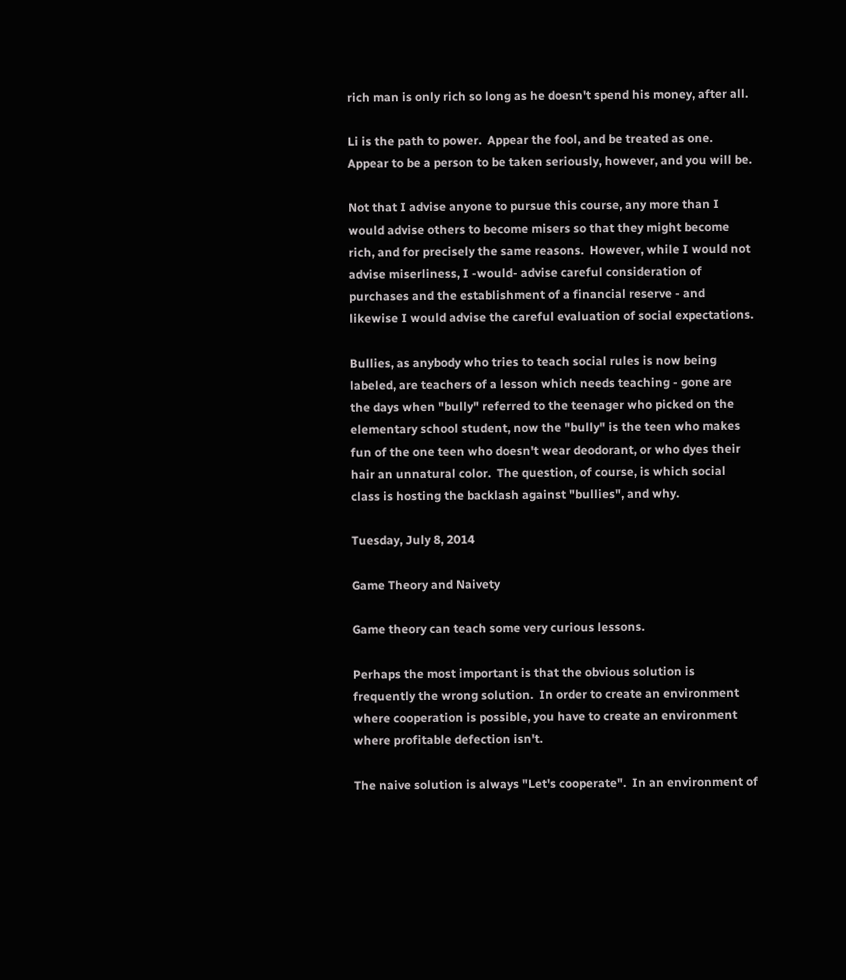rich man is only rich so long as he doesn't spend his money, after all.

Li is the path to power.  Appear the fool, and be treated as one.  Appear to be a person to be taken seriously, however, and you will be.

Not that I advise anyone to pursue this course, any more than I would advise others to become misers so that they might become rich, and for precisely the same reasons.  However, while I would not advise miserliness, I -would- advise careful consideration of purchases and the establishment of a financial reserve - and likewise I would advise the careful evaluation of social expectations.

Bullies, as anybody who tries to teach social rules is now being labeled, are teachers of a lesson which needs teaching - gone are the days when "bully" referred to the teenager who picked on the elementary school student, now the "bully" is the teen who makes fun of the one teen who doesn't wear deodorant, or who dyes their hair an unnatural color.  The question, of course, is which social class is hosting the backlash against "bullies", and why.

Tuesday, July 8, 2014

Game Theory and Naivety

Game theory can teach some very curious lessons.

Perhaps the most important is that the obvious solution is frequently the wrong solution.  In order to create an environment where cooperation is possible, you have to create an environment where profitable defection isn't.

The naive solution is always "Let's cooperate".  In an environment of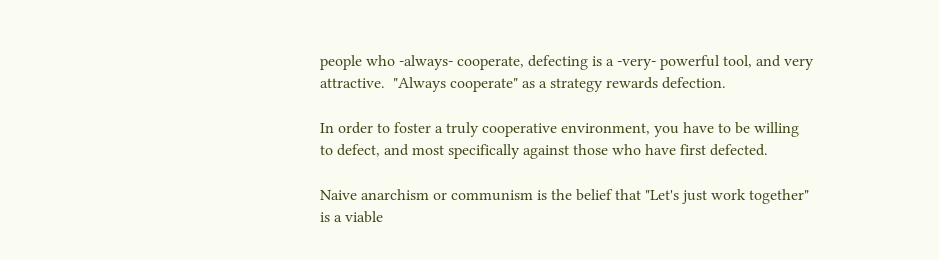people who -always- cooperate, defecting is a -very- powerful tool, and very attractive.  "Always cooperate" as a strategy rewards defection.

In order to foster a truly cooperative environment, you have to be willing to defect, and most specifically against those who have first defected.

Naive anarchism or communism is the belief that "Let's just work together" is a viable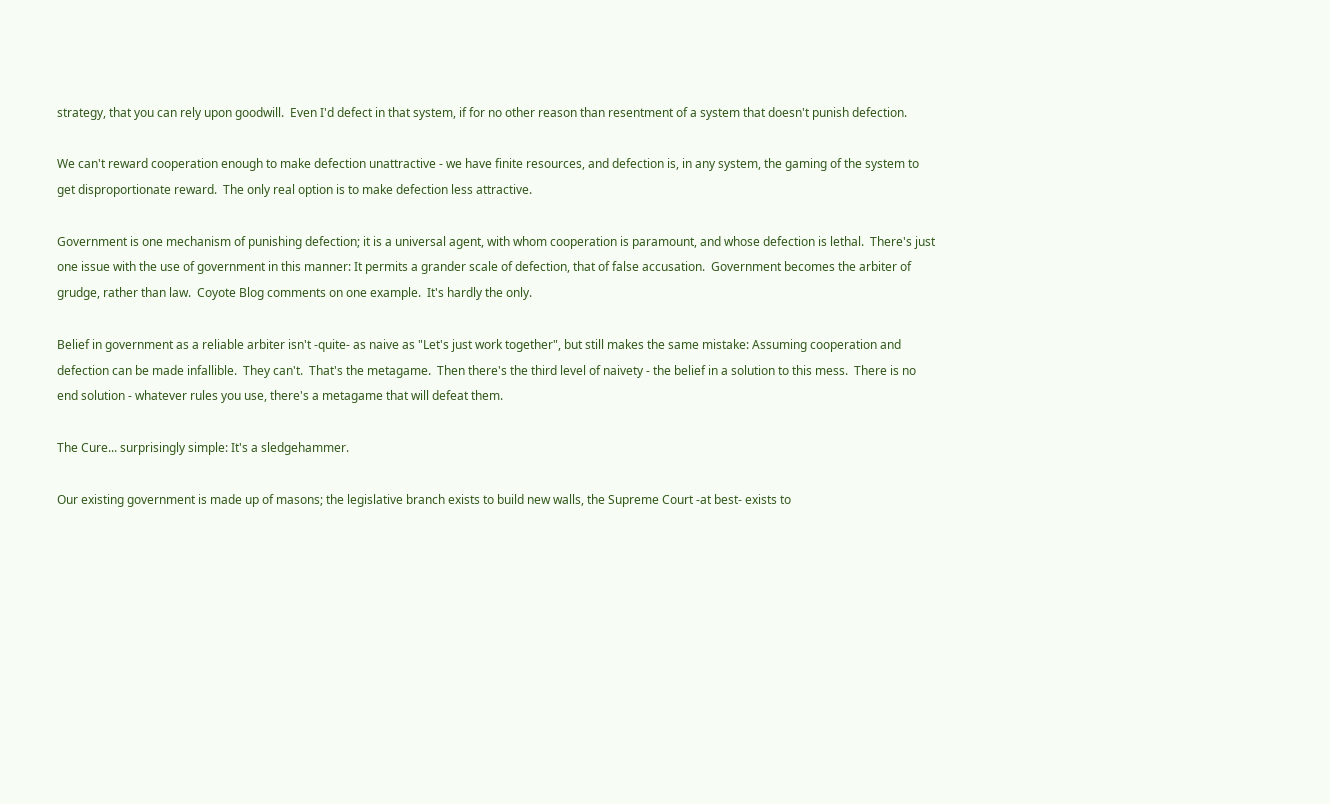strategy, that you can rely upon goodwill.  Even I'd defect in that system, if for no other reason than resentment of a system that doesn't punish defection.

We can't reward cooperation enough to make defection unattractive - we have finite resources, and defection is, in any system, the gaming of the system to get disproportionate reward.  The only real option is to make defection less attractive.

Government is one mechanism of punishing defection; it is a universal agent, with whom cooperation is paramount, and whose defection is lethal.  There's just one issue with the use of government in this manner: It permits a grander scale of defection, that of false accusation.  Government becomes the arbiter of grudge, rather than law.  Coyote Blog comments on one example.  It's hardly the only.

Belief in government as a reliable arbiter isn't -quite- as naive as "Let's just work together", but still makes the same mistake: Assuming cooperation and defection can be made infallible.  They can't.  That's the metagame.  Then there's the third level of naivety - the belief in a solution to this mess.  There is no end solution - whatever rules you use, there's a metagame that will defeat them.

The Cure... surprisingly simple: It's a sledgehammer.

Our existing government is made up of masons; the legislative branch exists to build new walls, the Supreme Court -at best- exists to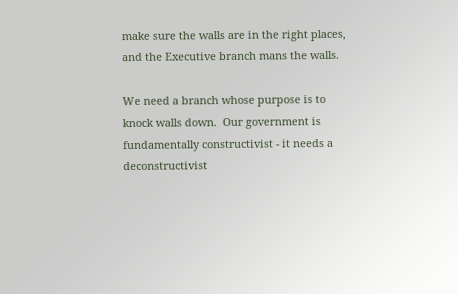make sure the walls are in the right places, and the Executive branch mans the walls.

We need a branch whose purpose is to knock walls down.  Our government is fundamentally constructivist - it needs a deconstructivist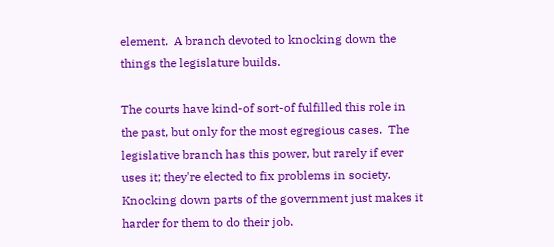element.  A branch devoted to knocking down the things the legislature builds.

The courts have kind-of sort-of fulfilled this role in the past, but only for the most egregious cases.  The legislative branch has this power, but rarely if ever uses it; they're elected to fix problems in society.  Knocking down parts of the government just makes it harder for them to do their job.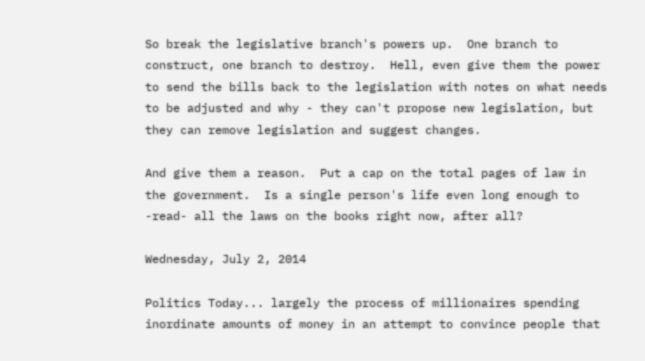So break the legislative branch's powers up.  One branch to construct, one branch to destroy.  Hell, even give them the power to send the bills back to the legislation with notes on what needs to be adjusted and why - they can't propose new legislation, but they can remove legislation and suggest changes.

And give them a reason.  Put a cap on the total pages of law in the government.  Is a single person's life even long enough to -read- all the laws on the books right now, after all?

Wednesday, July 2, 2014

Politics Today... largely the process of millionaires spending inordinate amounts of money in an attempt to convince people that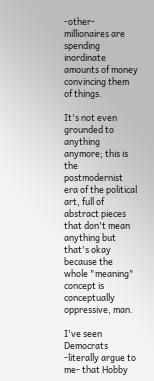-other- millionaires are spending inordinate amounts of money convincing them of things.

It's not even grounded to anything anymore; this is the postmodernist era of the political art, full of abstract pieces that don't mean anything but that's okay because the whole "meaning" concept is conceptually oppressive, man.

I've seen Democrats -literally argue to me- that Hobby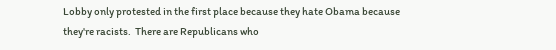Lobby only protested in the first place because they hate Obama because they're racists.  There are Republicans who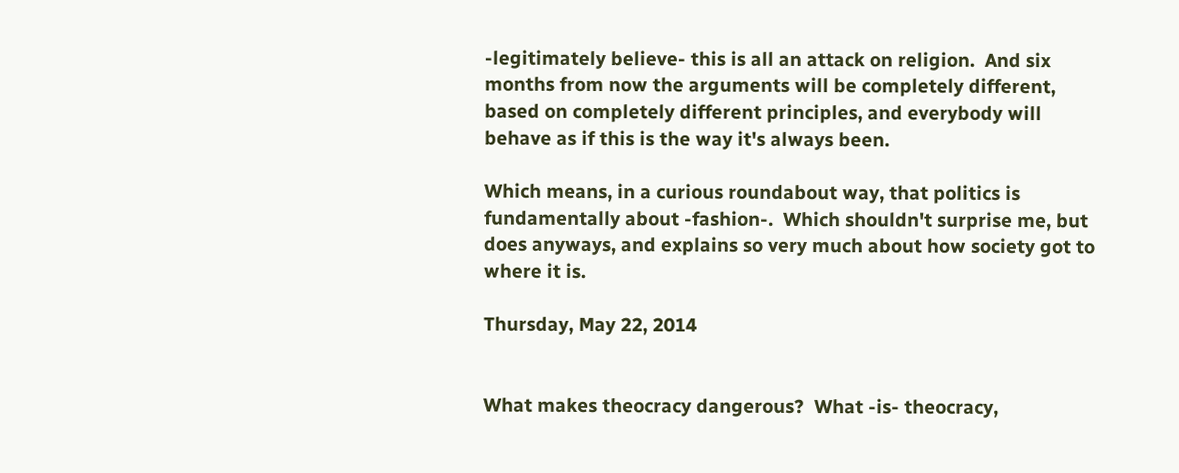-legitimately believe- this is all an attack on religion.  And six months from now the arguments will be completely different, based on completely different principles, and everybody will behave as if this is the way it's always been.

Which means, in a curious roundabout way, that politics is fundamentally about -fashion-.  Which shouldn't surprise me, but does anyways, and explains so very much about how society got to where it is.

Thursday, May 22, 2014


What makes theocracy dangerous?  What -is- theocracy,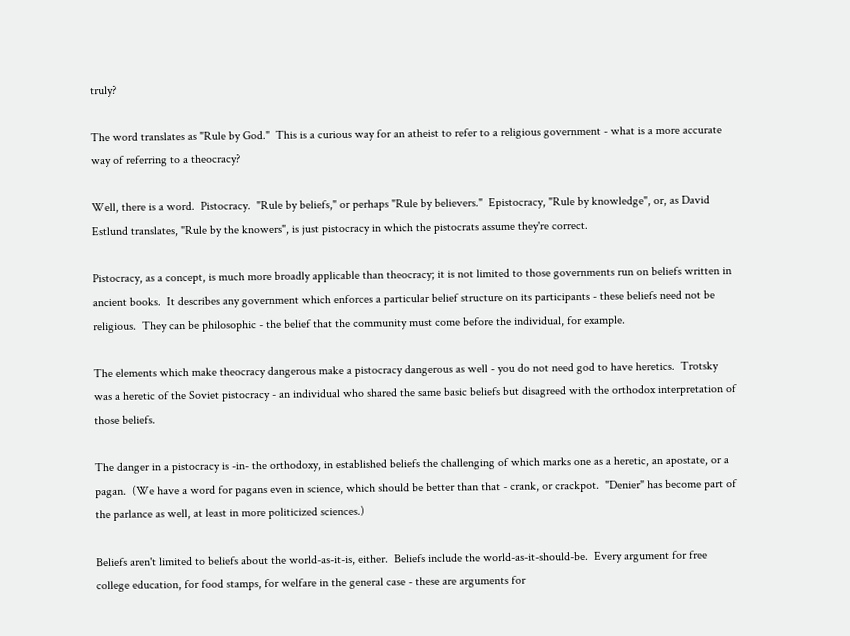truly?

The word translates as "Rule by God."  This is a curious way for an atheist to refer to a religious government - what is a more accurate way of referring to a theocracy?

Well, there is a word.  Pistocracy.  "Rule by beliefs," or perhaps "Rule by believers."  Epistocracy, "Rule by knowledge", or, as David Estlund translates, "Rule by the knowers", is just pistocracy in which the pistocrats assume they're correct.

Pistocracy, as a concept, is much more broadly applicable than theocracy; it is not limited to those governments run on beliefs written in ancient books.  It describes any government which enforces a particular belief structure on its participants - these beliefs need not be religious.  They can be philosophic - the belief that the community must come before the individual, for example.

The elements which make theocracy dangerous make a pistocracy dangerous as well - you do not need god to have heretics.  Trotsky was a heretic of the Soviet pistocracy - an individual who shared the same basic beliefs but disagreed with the orthodox interpretation of those beliefs.

The danger in a pistocracy is -in- the orthodoxy, in established beliefs the challenging of which marks one as a heretic, an apostate, or a pagan.  (We have a word for pagans even in science, which should be better than that - crank, or crackpot.  "Denier" has become part of the parlance as well, at least in more politicized sciences.)

Beliefs aren't limited to beliefs about the world-as-it-is, either.  Beliefs include the world-as-it-should-be.  Every argument for free college education, for food stamps, for welfare in the general case - these are arguments for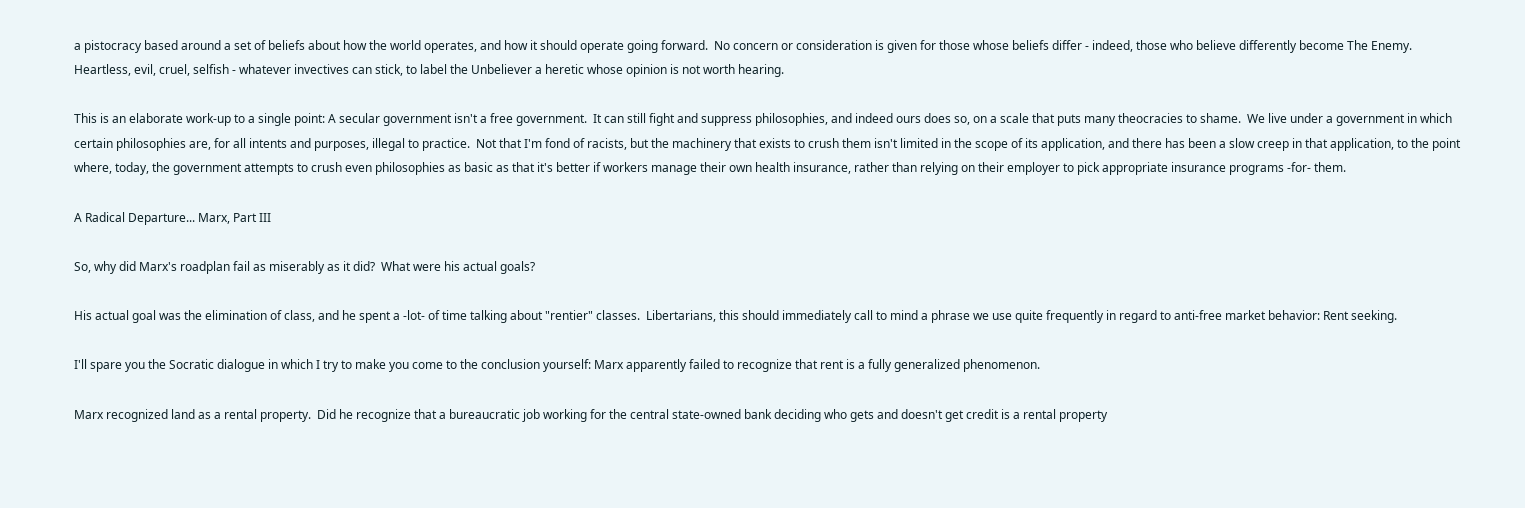a pistocracy based around a set of beliefs about how the world operates, and how it should operate going forward.  No concern or consideration is given for those whose beliefs differ - indeed, those who believe differently become The Enemy.  Heartless, evil, cruel, selfish - whatever invectives can stick, to label the Unbeliever a heretic whose opinion is not worth hearing.

This is an elaborate work-up to a single point: A secular government isn't a free government.  It can still fight and suppress philosophies, and indeed ours does so, on a scale that puts many theocracies to shame.  We live under a government in which certain philosophies are, for all intents and purposes, illegal to practice.  Not that I'm fond of racists, but the machinery that exists to crush them isn't limited in the scope of its application, and there has been a slow creep in that application, to the point where, today, the government attempts to crush even philosophies as basic as that it's better if workers manage their own health insurance, rather than relying on their employer to pick appropriate insurance programs -for- them.

A Radical Departure... Marx, Part III

So, why did Marx's roadplan fail as miserably as it did?  What were his actual goals?

His actual goal was the elimination of class, and he spent a -lot- of time talking about "rentier" classes.  Libertarians, this should immediately call to mind a phrase we use quite frequently in regard to anti-free market behavior: Rent seeking.

I'll spare you the Socratic dialogue in which I try to make you come to the conclusion yourself: Marx apparently failed to recognize that rent is a fully generalized phenomenon.

Marx recognized land as a rental property.  Did he recognize that a bureaucratic job working for the central state-owned bank deciding who gets and doesn't get credit is a rental property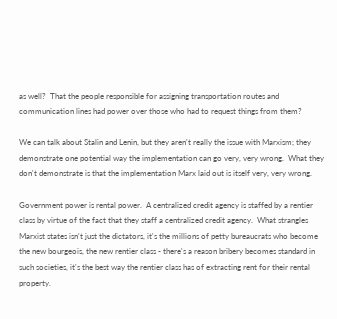as well?  That the people responsible for assigning transportation routes and communication lines had power over those who had to request things from them?

We can talk about Stalin and Lenin, but they aren't really the issue with Marxism; they demonstrate one potential way the implementation can go very, very wrong.  What they don't demonstrate is that the implementation Marx laid out is itself very, very wrong.

Government power is rental power.  A centralized credit agency is staffed by a rentier class by virtue of the fact that they staff a centralized credit agency.  What strangles Marxist states isn't just the dictators, it's the millions of petty bureaucrats who become the new bourgeois, the new rentier class - there's a reason bribery becomes standard in such societies, it's the best way the rentier class has of extracting rent for their rental property.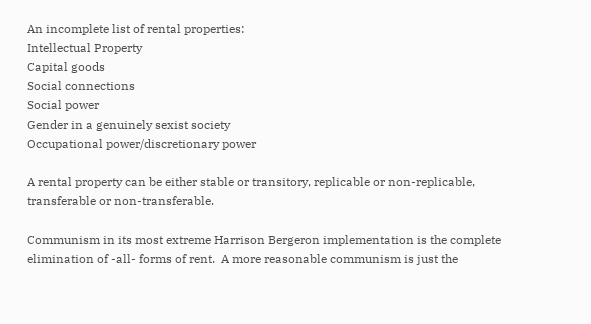An incomplete list of rental properties:
Intellectual Property
Capital goods
Social connections
Social power
Gender in a genuinely sexist society
Occupational power/discretionary power

A rental property can be either stable or transitory, replicable or non-replicable, transferable or non-transferable.

Communism in its most extreme Harrison Bergeron implementation is the complete elimination of -all- forms of rent.  A more reasonable communism is just the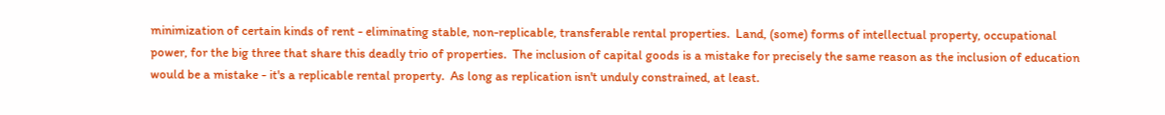minimization of certain kinds of rent - eliminating stable, non-replicable, transferable rental properties.  Land, (some) forms of intellectual property, occupational power, for the big three that share this deadly trio of properties.  The inclusion of capital goods is a mistake for precisely the same reason as the inclusion of education would be a mistake - it's a replicable rental property.  As long as replication isn't unduly constrained, at least.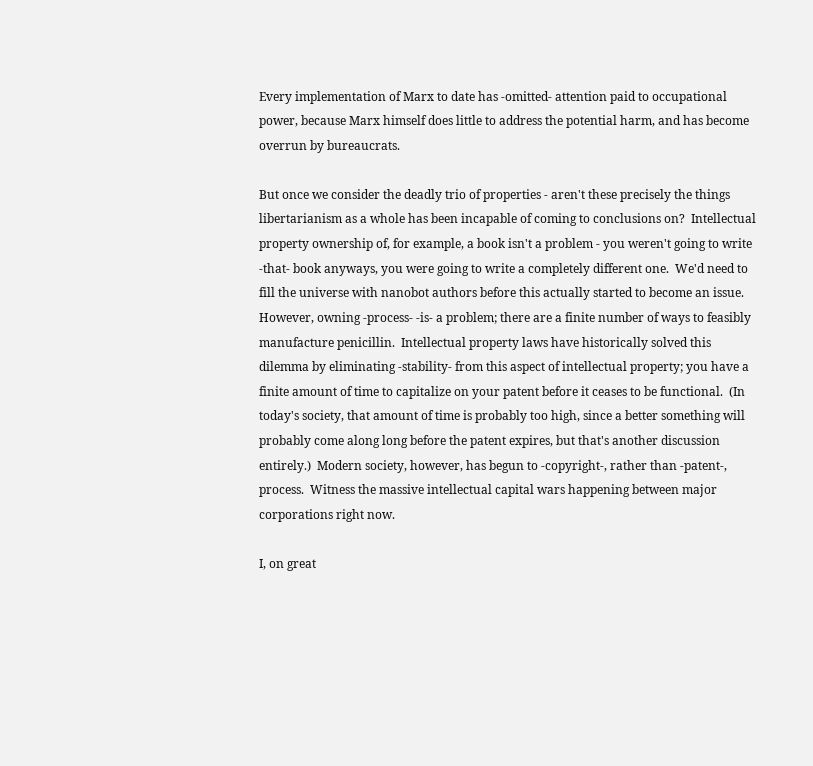Every implementation of Marx to date has -omitted- attention paid to occupational power, because Marx himself does little to address the potential harm, and has become overrun by bureaucrats.

But once we consider the deadly trio of properties - aren't these precisely the things libertarianism as a whole has been incapable of coming to conclusions on?  Intellectual property ownership of, for example, a book isn't a problem - you weren't going to write -that- book anyways, you were going to write a completely different one.  We'd need to fill the universe with nanobot authors before this actually started to become an issue.  However, owning -process- -is- a problem; there are a finite number of ways to feasibly manufacture penicillin.  Intellectual property laws have historically solved this dilemma by eliminating -stability- from this aspect of intellectual property; you have a finite amount of time to capitalize on your patent before it ceases to be functional.  (In today's society, that amount of time is probably too high, since a better something will probably come along long before the patent expires, but that's another discussion entirely.)  Modern society, however, has begun to -copyright-, rather than -patent-, process.  Witness the massive intellectual capital wars happening between major corporations right now.

I, on great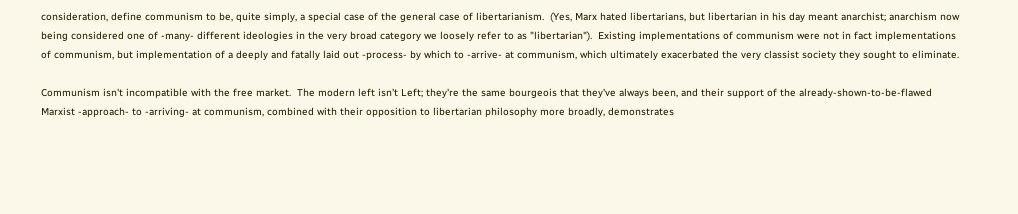consideration, define communism to be, quite simply, a special case of the general case of libertarianism.  (Yes, Marx hated libertarians, but libertarian in his day meant anarchist; anarchism now being considered one of -many- different ideologies in the very broad category we loosely refer to as "libertarian").  Existing implementations of communism were not in fact implementations of communism, but implementation of a deeply and fatally laid out -process- by which to -arrive- at communism, which ultimately exacerbated the very classist society they sought to eliminate.

Communism isn't incompatible with the free market.  The modern left isn't Left; they're the same bourgeois that they've always been, and their support of the already-shown-to-be-flawed Marxist -approach- to -arriving- at communism, combined with their opposition to libertarian philosophy more broadly, demonstrates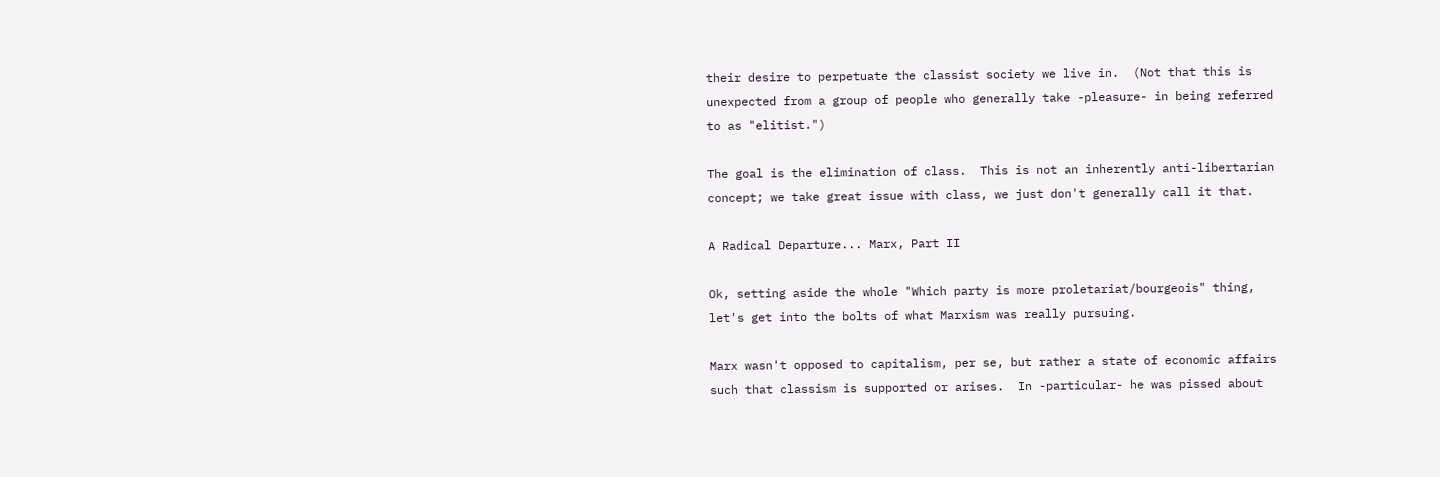their desire to perpetuate the classist society we live in.  (Not that this is unexpected from a group of people who generally take -pleasure- in being referred to as "elitist.")

The goal is the elimination of class.  This is not an inherently anti-libertarian concept; we take great issue with class, we just don't generally call it that.

A Radical Departure... Marx, Part II

Ok, setting aside the whole "Which party is more proletariat/bourgeois" thing, let's get into the bolts of what Marxism was really pursuing.

Marx wasn't opposed to capitalism, per se, but rather a state of economic affairs such that classism is supported or arises.  In -particular- he was pissed about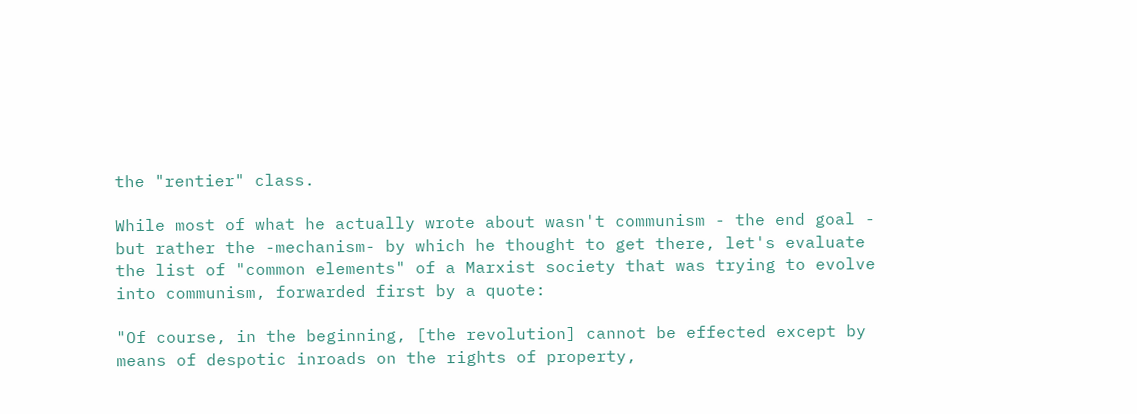the "rentier" class.

While most of what he actually wrote about wasn't communism - the end goal - but rather the -mechanism- by which he thought to get there, let's evaluate the list of "common elements" of a Marxist society that was trying to evolve into communism, forwarded first by a quote:

"Of course, in the beginning, [the revolution] cannot be effected except by means of despotic inroads on the rights of property,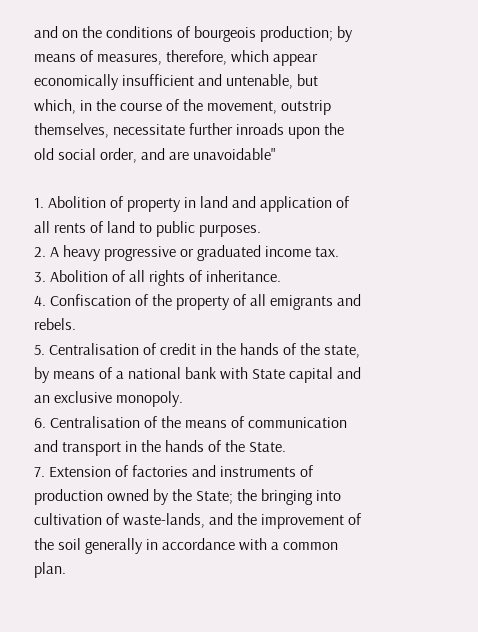and on the conditions of bourgeois production; by means of measures, therefore, which appear economically insufficient and untenable, but which, in the course of the movement, outstrip themselves, necessitate further inroads upon the old social order, and are unavoidable"

1. Abolition of property in land and application of all rents of land to public purposes.
2. A heavy progressive or graduated income tax.
3. Abolition of all rights of inheritance.
4. Confiscation of the property of all emigrants and rebels.
5. Centralisation of credit in the hands of the state, by means of a national bank with State capital and an exclusive monopoly.
6. Centralisation of the means of communication and transport in the hands of the State.
7. Extension of factories and instruments of production owned by the State; the bringing into cultivation of waste-lands, and the improvement of the soil generally in accordance with a common plan.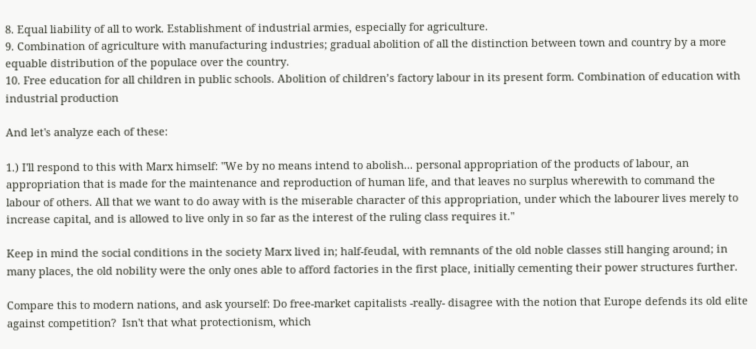8. Equal liability of all to work. Establishment of industrial armies, especially for agriculture.
9. Combination of agriculture with manufacturing industries; gradual abolition of all the distinction between town and country by a more equable distribution of the populace over the country.
10. Free education for all children in public schools. Abolition of children’s factory labour in its present form. Combination of education with industrial production

And let's analyze each of these:

1.) I'll respond to this with Marx himself: "We by no means intend to abolish... personal appropriation of the products of labour, an appropriation that is made for the maintenance and reproduction of human life, and that leaves no surplus wherewith to command the labour of others. All that we want to do away with is the miserable character of this appropriation, under which the labourer lives merely to increase capital, and is allowed to live only in so far as the interest of the ruling class requires it."

Keep in mind the social conditions in the society Marx lived in; half-feudal, with remnants of the old noble classes still hanging around; in many places, the old nobility were the only ones able to afford factories in the first place, initially cementing their power structures further.

Compare this to modern nations, and ask yourself: Do free-market capitalists -really- disagree with the notion that Europe defends its old elite against competition?  Isn't that what protectionism, which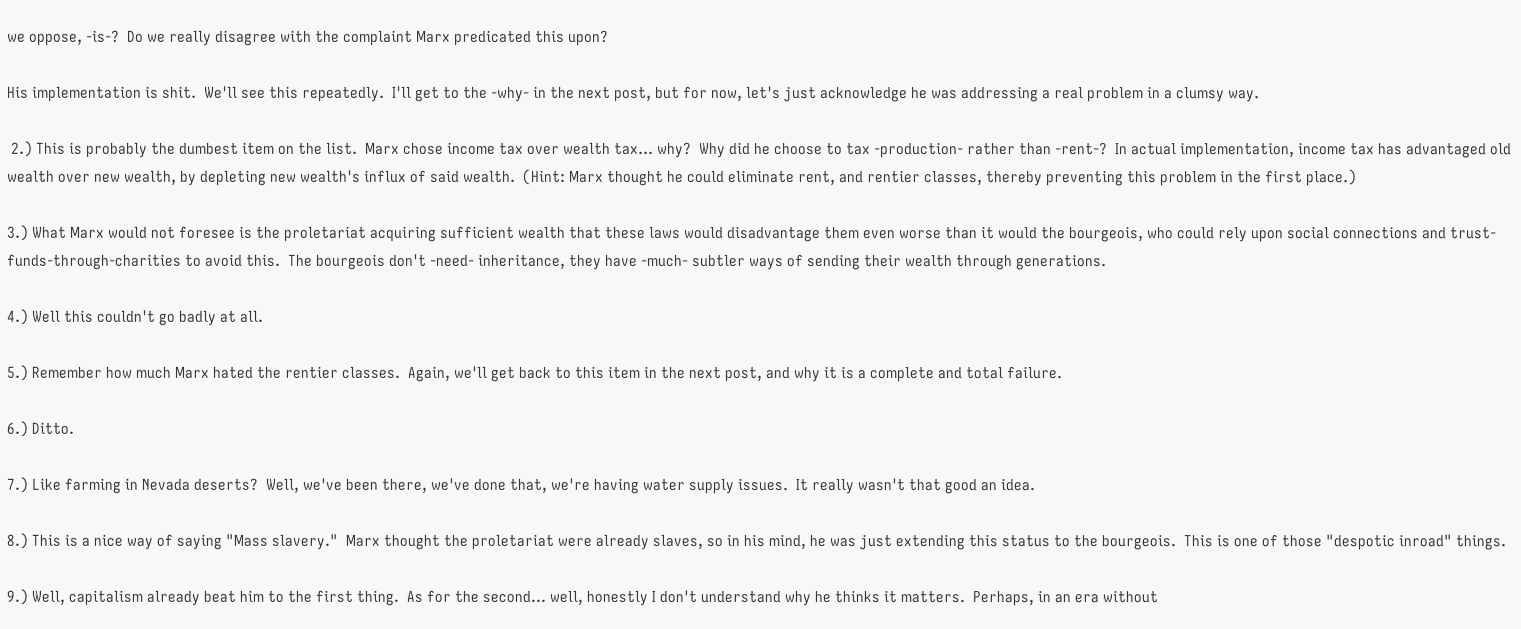we oppose, -is-?  Do we really disagree with the complaint Marx predicated this upon?

His implementation is shit.  We'll see this repeatedly.  I'll get to the -why- in the next post, but for now, let's just acknowledge he was addressing a real problem in a clumsy way.

 2.) This is probably the dumbest item on the list.  Marx chose income tax over wealth tax... why?  Why did he choose to tax -production- rather than -rent-?  In actual implementation, income tax has advantaged old wealth over new wealth, by depleting new wealth's influx of said wealth.  (Hint: Marx thought he could eliminate rent, and rentier classes, thereby preventing this problem in the first place.)

3.) What Marx would not foresee is the proletariat acquiring sufficient wealth that these laws would disadvantage them even worse than it would the bourgeois, who could rely upon social connections and trust-funds-through-charities to avoid this.  The bourgeois don't -need- inheritance, they have -much- subtler ways of sending their wealth through generations.

4.) Well this couldn't go badly at all.

5.) Remember how much Marx hated the rentier classes.  Again, we'll get back to this item in the next post, and why it is a complete and total failure.

6.) Ditto.

7.) Like farming in Nevada deserts?  Well, we've been there, we've done that, we're having water supply issues.  It really wasn't that good an idea.

8.) This is a nice way of saying "Mass slavery."  Marx thought the proletariat were already slaves, so in his mind, he was just extending this status to the bourgeois.  This is one of those "despotic inroad" things.

9.) Well, capitalism already beat him to the first thing.  As for the second... well, honestly I don't understand why he thinks it matters.  Perhaps, in an era without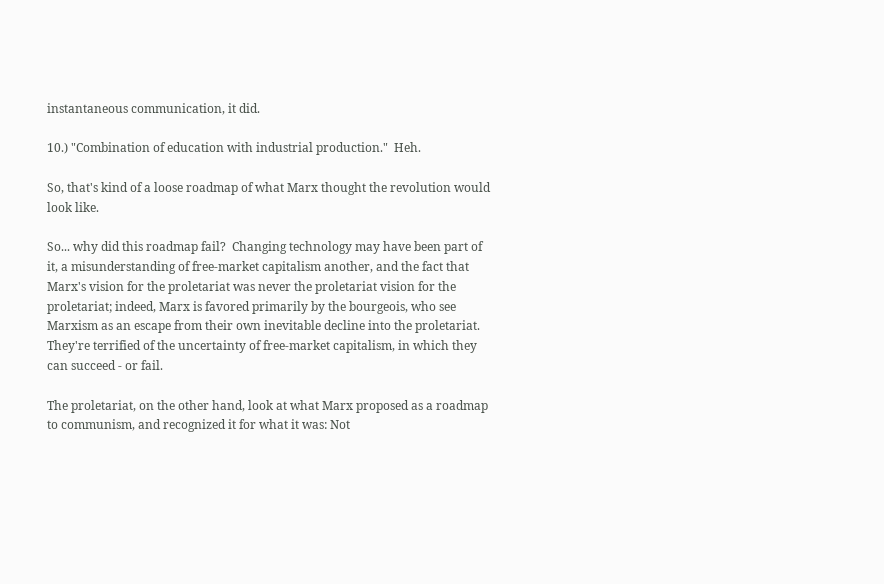instantaneous communication, it did.

10.) "Combination of education with industrial production."  Heh.

So, that's kind of a loose roadmap of what Marx thought the revolution would look like.

So... why did this roadmap fail?  Changing technology may have been part of it, a misunderstanding of free-market capitalism another, and the fact that Marx's vision for the proletariat was never the proletariat vision for the proletariat; indeed, Marx is favored primarily by the bourgeois, who see Marxism as an escape from their own inevitable decline into the proletariat.  They're terrified of the uncertainty of free-market capitalism, in which they can succeed - or fail.

The proletariat, on the other hand, look at what Marx proposed as a roadmap to communism, and recognized it for what it was: Not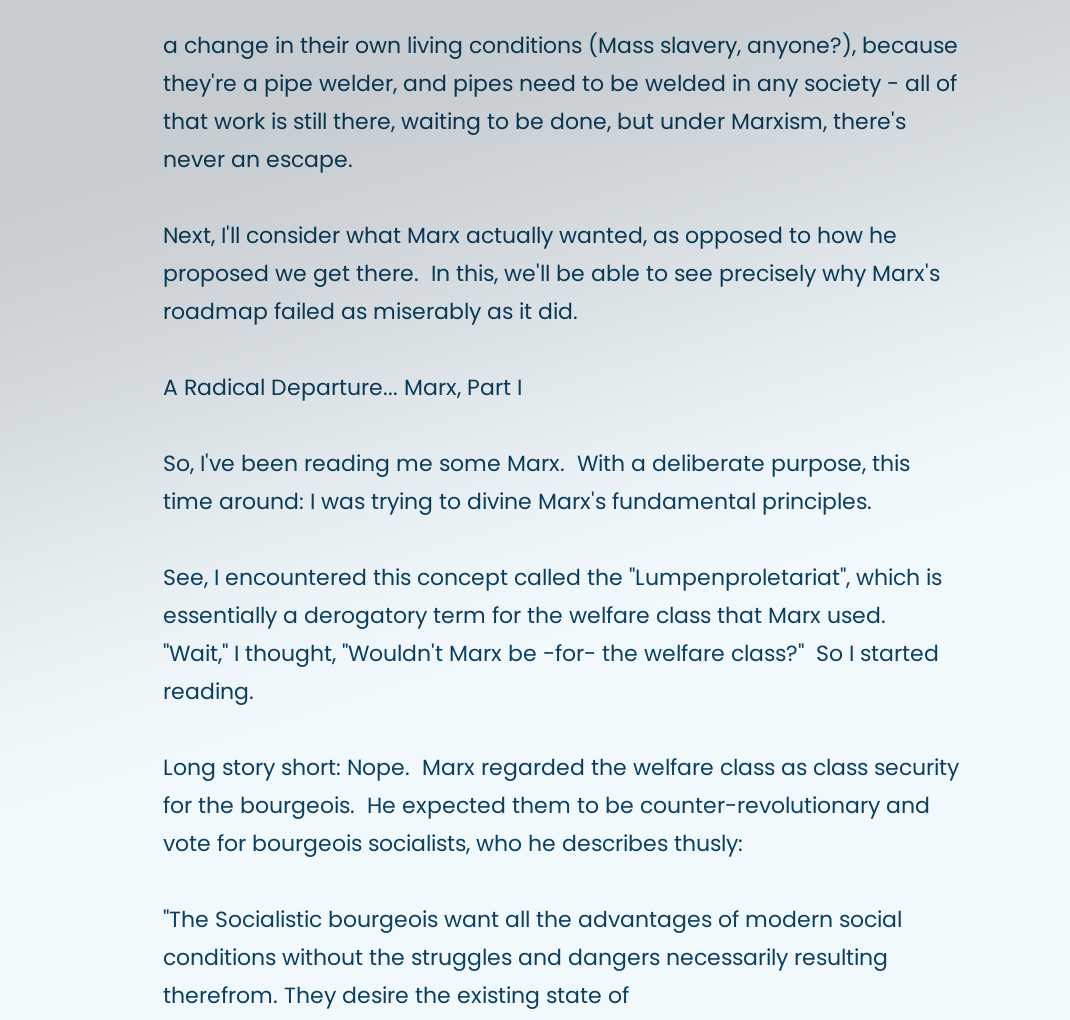a change in their own living conditions (Mass slavery, anyone?), because they're a pipe welder, and pipes need to be welded in any society - all of that work is still there, waiting to be done, but under Marxism, there's never an escape.

Next, I'll consider what Marx actually wanted, as opposed to how he proposed we get there.  In this, we'll be able to see precisely why Marx's roadmap failed as miserably as it did.

A Radical Departure... Marx, Part I

So, I've been reading me some Marx.  With a deliberate purpose, this time around: I was trying to divine Marx's fundamental principles.

See, I encountered this concept called the "Lumpenproletariat", which is essentially a derogatory term for the welfare class that Marx used.  "Wait," I thought, "Wouldn't Marx be -for- the welfare class?"  So I started reading.

Long story short: Nope.  Marx regarded the welfare class as class security for the bourgeois.  He expected them to be counter-revolutionary and vote for bourgeois socialists, who he describes thusly:

"The Socialistic bourgeois want all the advantages of modern social conditions without the struggles and dangers necessarily resulting therefrom. They desire the existing state of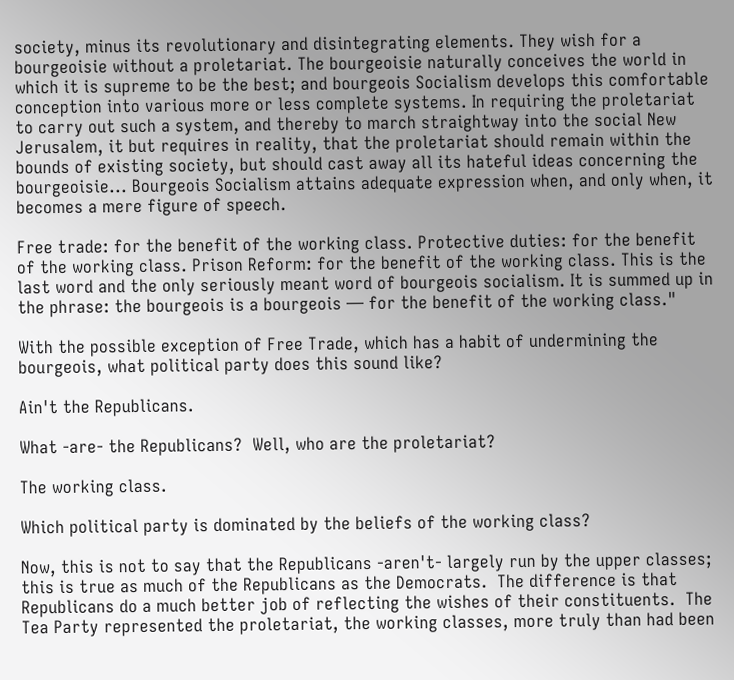society, minus its revolutionary and disintegrating elements. They wish for a bourgeoisie without a proletariat. The bourgeoisie naturally conceives the world in which it is supreme to be the best; and bourgeois Socialism develops this comfortable conception into various more or less complete systems. In requiring the proletariat to carry out such a system, and thereby to march straightway into the social New Jerusalem, it but requires in reality, that the proletariat should remain within the bounds of existing society, but should cast away all its hateful ideas concerning the bourgeoisie... Bourgeois Socialism attains adequate expression when, and only when, it becomes a mere figure of speech.

Free trade: for the benefit of the working class. Protective duties: for the benefit of the working class. Prison Reform: for the benefit of the working class. This is the last word and the only seriously meant word of bourgeois socialism. It is summed up in the phrase: the bourgeois is a bourgeois — for the benefit of the working class."

With the possible exception of Free Trade, which has a habit of undermining the bourgeois, what political party does this sound like?

Ain't the Republicans.

What -are- the Republicans?  Well, who are the proletariat?

The working class.

Which political party is dominated by the beliefs of the working class?

Now, this is not to say that the Republicans -aren't- largely run by the upper classes; this is true as much of the Republicans as the Democrats.  The difference is that Republicans do a much better job of reflecting the wishes of their constituents.  The Tea Party represented the proletariat, the working classes, more truly than had been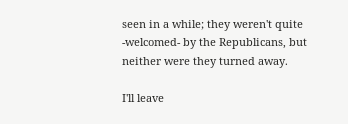seen in a while; they weren't quite -welcomed- by the Republicans, but neither were they turned away.

I'll leave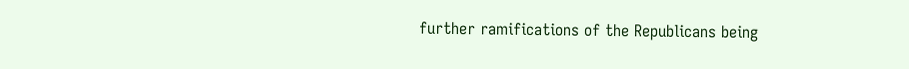further ramifications of the Republicans being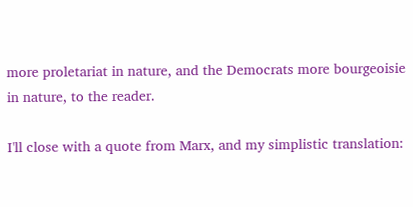more proletariat in nature, and the Democrats more bourgeoisie in nature, to the reader.

I'll close with a quote from Marx, and my simplistic translation: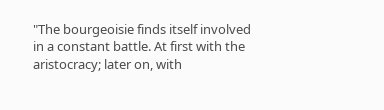"The bourgeoisie finds itself involved in a constant battle. At first with the aristocracy; later on, with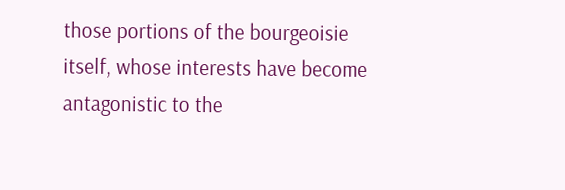those portions of the bourgeoisie itself, whose interests have become antagonistic to the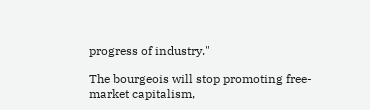progress of industry."

The bourgeois will stop promoting free-market capitalism,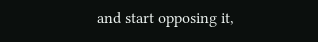and start opposing it,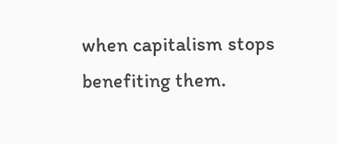when capitalism stops benefiting them.